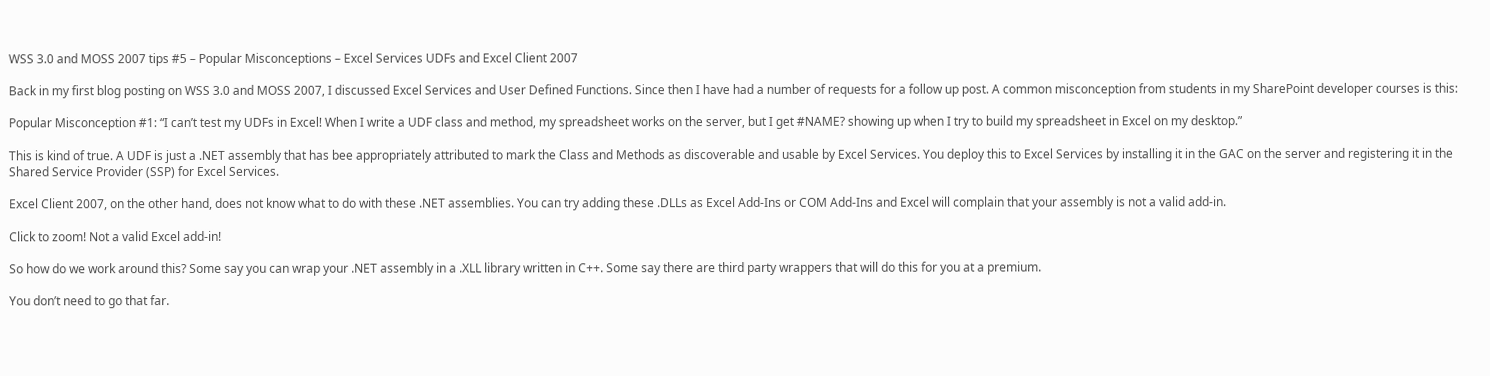WSS 3.0 and MOSS 2007 tips #5 – Popular Misconceptions – Excel Services UDFs and Excel Client 2007

Back in my first blog posting on WSS 3.0 and MOSS 2007, I discussed Excel Services and User Defined Functions. Since then I have had a number of requests for a follow up post. A common misconception from students in my SharePoint developer courses is this:

Popular Misconception #1: “I can’t test my UDFs in Excel! When I write a UDF class and method, my spreadsheet works on the server, but I get #NAME? showing up when I try to build my spreadsheet in Excel on my desktop.”

This is kind of true. A UDF is just a .NET assembly that has bee appropriately attributed to mark the Class and Methods as discoverable and usable by Excel Services. You deploy this to Excel Services by installing it in the GAC on the server and registering it in the Shared Service Provider (SSP) for Excel Services.

Excel Client 2007, on the other hand, does not know what to do with these .NET assemblies. You can try adding these .DLLs as Excel Add-Ins or COM Add-Ins and Excel will complain that your assembly is not a valid add-in.

Click to zoom! Not a valid Excel add-in!

So how do we work around this? Some say you can wrap your .NET assembly in a .XLL library written in C++. Some say there are third party wrappers that will do this for you at a premium.

You don’t need to go that far.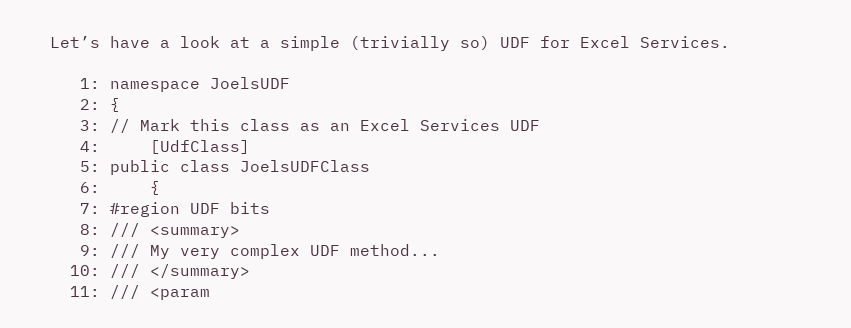Let’s have a look at a simple (trivially so) UDF for Excel Services.

   1: namespace JoelsUDF
   2: {
   3: // Mark this class as an Excel Services UDF
   4:     [UdfClass]
   5: public class JoelsUDFClass
   6:     {
   7: #region UDF bits
   8: /// <summary>
   9: /// My very complex UDF method...
  10: /// </summary>
  11: /// <param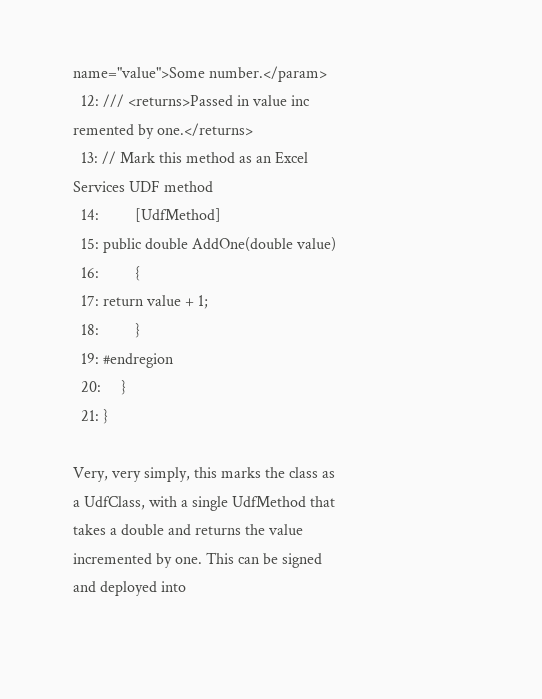name="value">Some number.</param>
  12: /// <returns>Passed in value inc
remented by one.</returns>
  13: // Mark this method as an Excel Services UDF method
  14:         [UdfMethod]
  15: public double AddOne(double value)
  16:         {
  17: return value + 1;
  18:         }
  19: #endregion
  20:     }
  21: }

Very, very simply, this marks the class as a UdfClass, with a single UdfMethod that takes a double and returns the value incremented by one. This can be signed and deployed into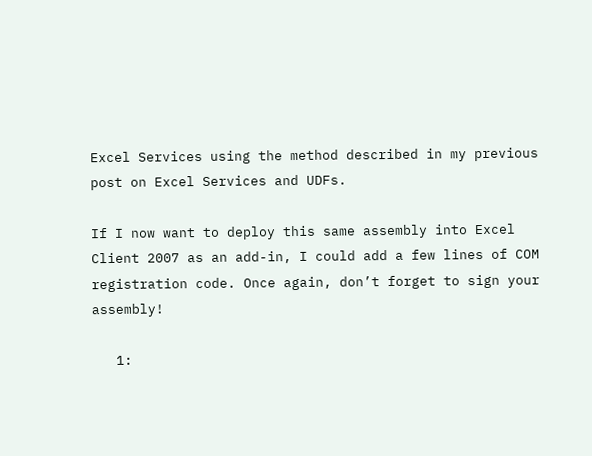Excel Services using the method described in my previous post on Excel Services and UDFs.

If I now want to deploy this same assembly into Excel Client 2007 as an add-in, I could add a few lines of COM registration code. Once again, don’t forget to sign your assembly!

   1: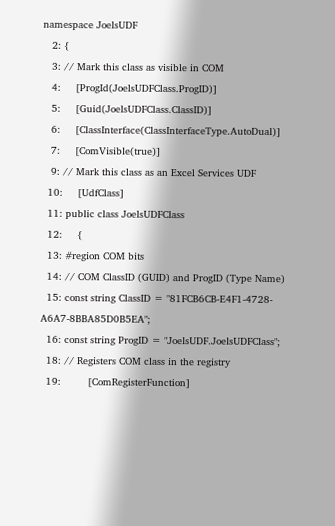namespace JoelsUDF
   2: {
   3: // Mark this class as visible in COM
   4:     [ProgId(JoelsUDFClass.ProgID)]
   5:     [Guid(JoelsUDFClass.ClassID)]
   6:     [ClassInterface(ClassInterfaceType.AutoDual)]
   7:     [ComVisible(true)]
   9: // Mark this class as an Excel Services UDF
  10:     [UdfClass]
  11: public class JoelsUDFClass
  12:     {
  13: #region COM bits
  14: // COM ClassID (GUID) and ProgID (Type Name)
  15: const string ClassID = "81FCB6CB-E4F1-4728-A6A7-8BBA85D0B5EA";
  16: const string ProgID = "JoelsUDF.JoelsUDFClass";
  18: // Registers COM class in the registry
  19:         [ComRegisterFunction]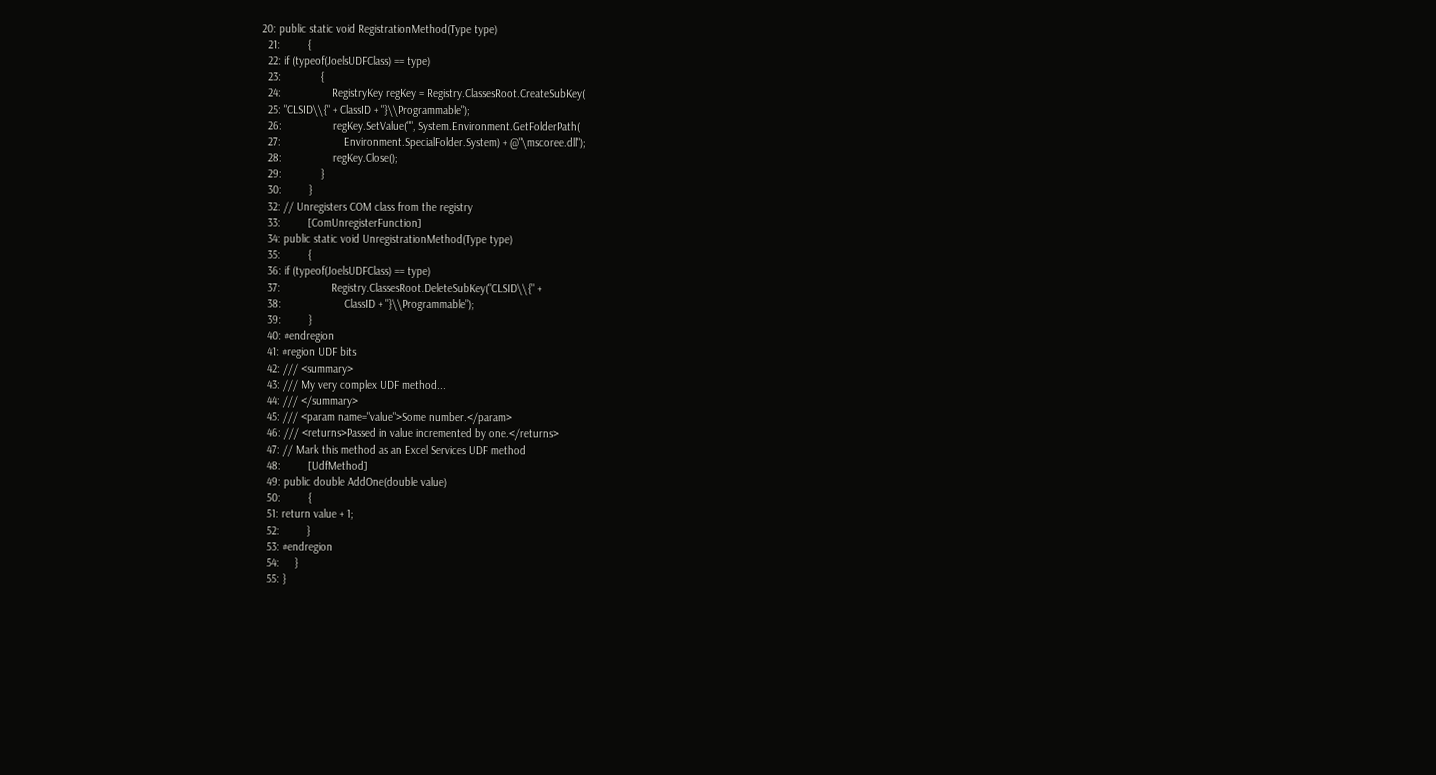20: public static void RegistrationMethod(Type type)
  21:         {
  22: if (typeof(JoelsUDFClass) == type)
  23:             {
  24:                 RegistryKey regKey = Registry.ClassesRoot.CreateSubKey(
  25: "CLSID\\{" + ClassID + "}\\Programmable");
  26:                 regKey.SetValue("", System.Environment.GetFolderPath(
  27:                     Environment.SpecialFolder.System) + @"\mscoree.dll");
  28:                 regKey.Close();
  29:             }
  30:         }
  32: // Unregisters COM class from the registry
  33:         [ComUnregisterFunction]
  34: public static void UnregistrationMethod(Type type)
  35:         {
  36: if (typeof(JoelsUDFClass) == type)
  37:                 Registry.ClassesRoot.DeleteSubKey("CLSID\\{" +
  38:                     ClassID + "}\\Programmable");
  39:         }
  40: #endregion
  41: #region UDF bits
  42: /// <summary>
  43: /// My very complex UDF method...
  44: /// </summary>
  45: /// <param name="value">Some number.</param>
  46: /// <returns>Passed in value incremented by one.</returns>
  47: // Mark this method as an Excel Services UDF method
  48:         [UdfMethod]
  49: public double AddOne(double value)
  50:         {
  51: return value + 1;
  52:         }
  53: #endregion
  54:     }
  55: }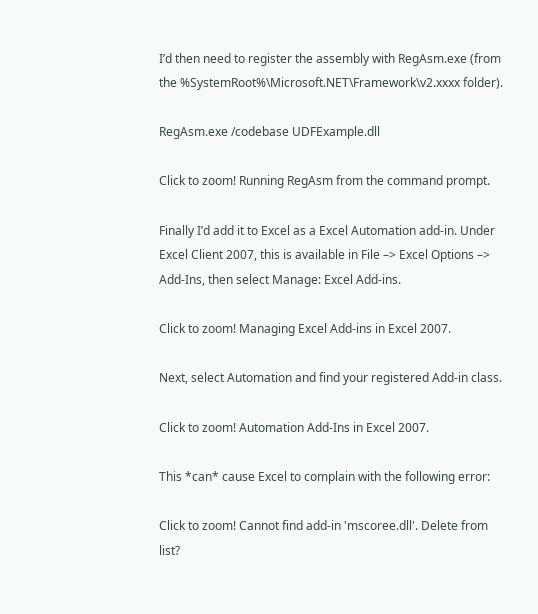I’d then need to register the assembly with RegAsm.exe (from the %SystemRoot%\Microsoft.NET\Framework\v2.xxxx folder).

RegAsm.exe /codebase UDFExample.dll

Click to zoom! Running RegAsm from the command prompt.

Finally I’d add it to Excel as a Excel Automation add-in. Under Excel Client 2007, this is available in File –> Excel Options –> Add-Ins, then select Manage: Excel Add-ins.

Click to zoom! Managing Excel Add-ins in Excel 2007.

Next, select Automation and find your registered Add-in class.

Click to zoom! Automation Add-Ins in Excel 2007.

This *can* cause Excel to complain with the following error:

Click to zoom! Cannot find add-in 'mscoree.dll'. Delete from list?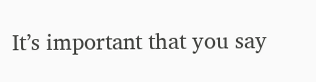It’s important that you say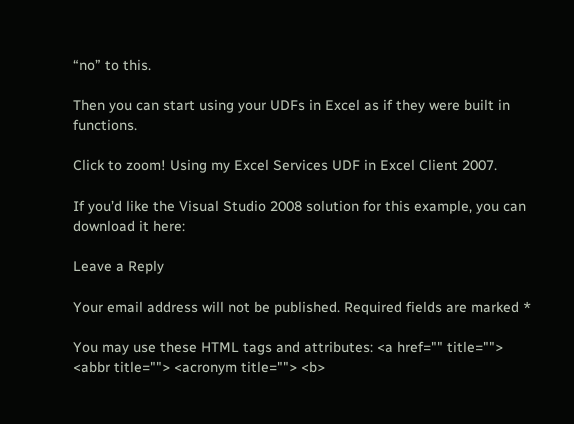“no” to this.

Then you can start using your UDFs in Excel as if they were built in functions.

Click to zoom! Using my Excel Services UDF in Excel Client 2007.

If you’d like the Visual Studio 2008 solution for this example, you can download it here:

Leave a Reply

Your email address will not be published. Required fields are marked *

You may use these HTML tags and attributes: <a href="" title=""> <abbr title=""> <acronym title=""> <b>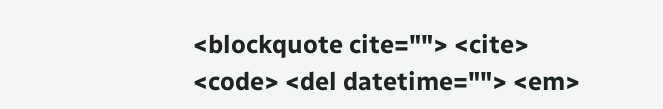<blockquote cite=""> <cite> <code> <del datetime=""> <em>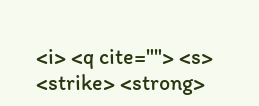<i> <q cite=""> <s> <strike> <strong>